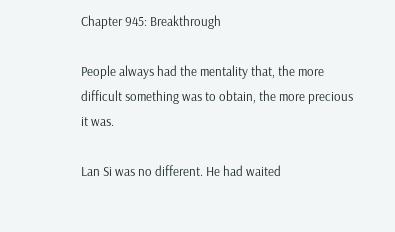Chapter 945: Breakthrough

People always had the mentality that, the more difficult something was to obtain, the more precious it was.

Lan Si was no different. He had waited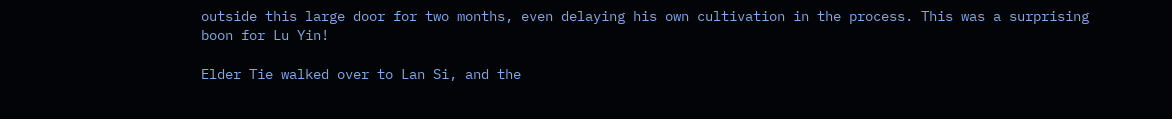outside this large door for two months, even delaying his own cultivation in the process. This was a surprising boon for Lu Yin!

Elder Tie walked over to Lan Si, and the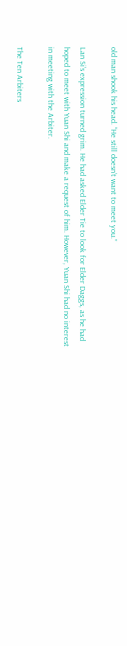old man shook his head. “He still doesn’t want to meet you.”

Lan Si’s expression turned grim. He had asked Elder Tie to look for Elder Daggs, as he had hoped to meet with Yuan Shi and make a request of him. However, Yuan Shi had no interest in meeting with the Arbiter.

The Ten Arbiters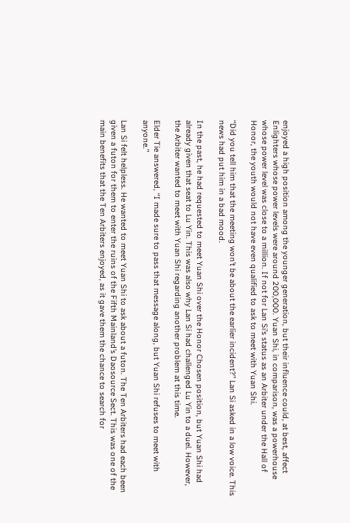enjoyed a high position among the younger generation, but their influence could, at best, affect Enlighters whose power levels were around 200,000. Yuan Shi, in comparison, was a powerhouse whose power level was close to a million. If not for Lan Si’s status as an Arbiter under the Hall of Honor, the youth would not have even qualified to ask to meet with Yuan Shi.

“Did you tell him that the meeting won’t be about the earlier incident?” Lan Si asked in a low voice. This news had put him in a bad mood.

In the past, he had requested to meet Yuan Shi over the Honor Chosen position, but Yuan Shi had already given that seat to Lu Yin. This was also why Lan Si had challenged Lu Yin to a duel. However, the Arbiter wanted to meet with Yuan Shi regarding another problem at this time.

Elder Tie answered, “I made sure to pass that message along, but Yuan Shi refuses to meet with anyone.”

Lan Si felt helpless. He wanted to meet Yuan Shi to ask about a futon. The Ten Arbiters had each been given a futon for them to enter the ruins of the Fifth Mainland’s Daosource Sect. This was one of the main benefits that the Ten Arbiters enjoyed, as it gave them the chance to search for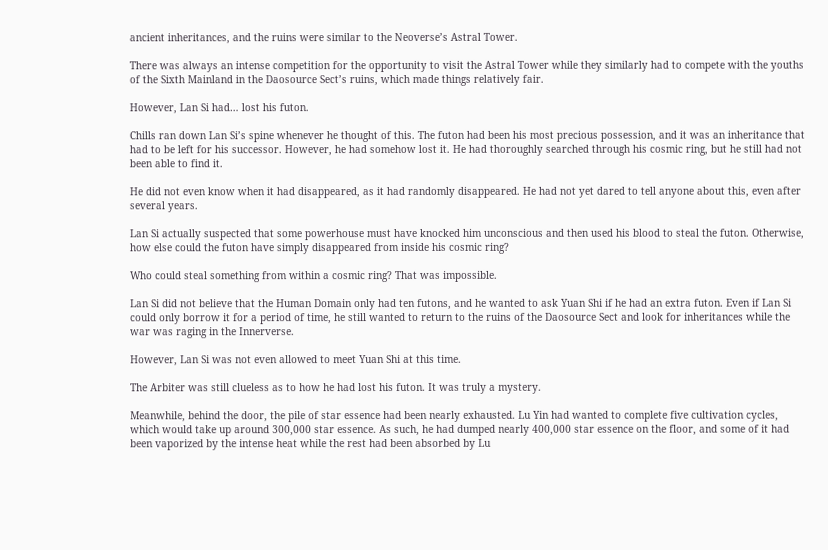ancient inheritances, and the ruins were similar to the Neoverse’s Astral Tower.

There was always an intense competition for the opportunity to visit the Astral Tower while they similarly had to compete with the youths of the Sixth Mainland in the Daosource Sect’s ruins, which made things relatively fair.

However, Lan Si had… lost his futon.

Chills ran down Lan Si’s spine whenever he thought of this. The futon had been his most precious possession, and it was an inheritance that had to be left for his successor. However, he had somehow lost it. He had thoroughly searched through his cosmic ring, but he still had not been able to find it.

He did not even know when it had disappeared, as it had randomly disappeared. He had not yet dared to tell anyone about this, even after several years.

Lan Si actually suspected that some powerhouse must have knocked him unconscious and then used his blood to steal the futon. Otherwise, how else could the futon have simply disappeared from inside his cosmic ring?

Who could steal something from within a cosmic ring? That was impossible.

Lan Si did not believe that the Human Domain only had ten futons, and he wanted to ask Yuan Shi if he had an extra futon. Even if Lan Si could only borrow it for a period of time, he still wanted to return to the ruins of the Daosource Sect and look for inheritances while the war was raging in the Innerverse.

However, Lan Si was not even allowed to meet Yuan Shi at this time.

The Arbiter was still clueless as to how he had lost his futon. It was truly a mystery.

Meanwhile, behind the door, the pile of star essence had been nearly exhausted. Lu Yin had wanted to complete five cultivation cycles, which would take up around 300,000 star essence. As such, he had dumped nearly 400,000 star essence on the floor, and some of it had been vaporized by the intense heat while the rest had been absorbed by Lu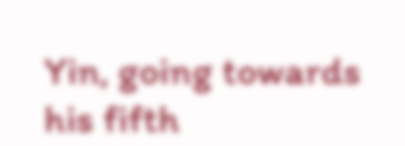Yin, going towards his fifth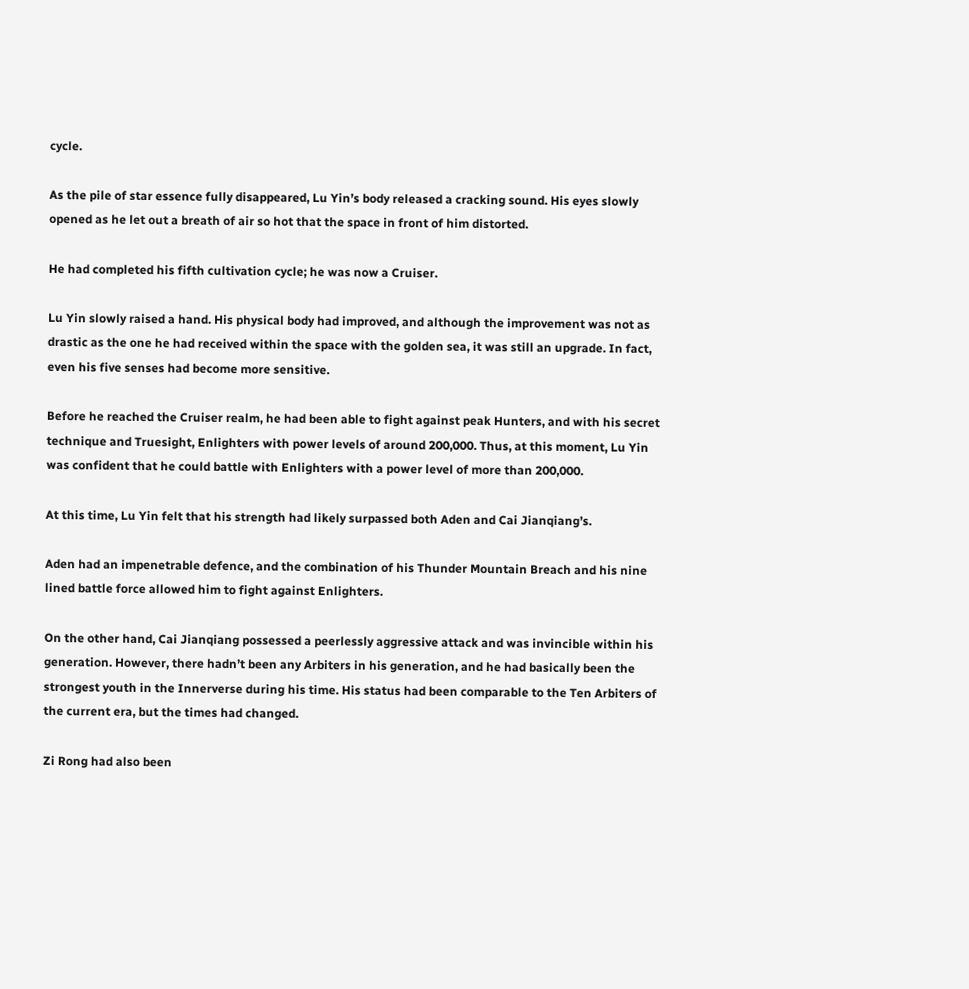cycle.

As the pile of star essence fully disappeared, Lu Yin’s body released a cracking sound. His eyes slowly opened as he let out a breath of air so hot that the space in front of him distorted.

He had completed his fifth cultivation cycle; he was now a Cruiser.

Lu Yin slowly raised a hand. His physical body had improved, and although the improvement was not as drastic as the one he had received within the space with the golden sea, it was still an upgrade. In fact, even his five senses had become more sensitive.

Before he reached the Cruiser realm, he had been able to fight against peak Hunters, and with his secret technique and Truesight, Enlighters with power levels of around 200,000. Thus, at this moment, Lu Yin was confident that he could battle with Enlighters with a power level of more than 200,000.

At this time, Lu Yin felt that his strength had likely surpassed both Aden and Cai Jianqiang’s.

Aden had an impenetrable defence, and the combination of his Thunder Mountain Breach and his nine lined battle force allowed him to fight against Enlighters.

On the other hand, Cai Jianqiang possessed a peerlessly aggressive attack and was invincible within his generation. However, there hadn’t been any Arbiters in his generation, and he had basically been the strongest youth in the Innerverse during his time. His status had been comparable to the Ten Arbiters of the current era, but the times had changed.

Zi Rong had also been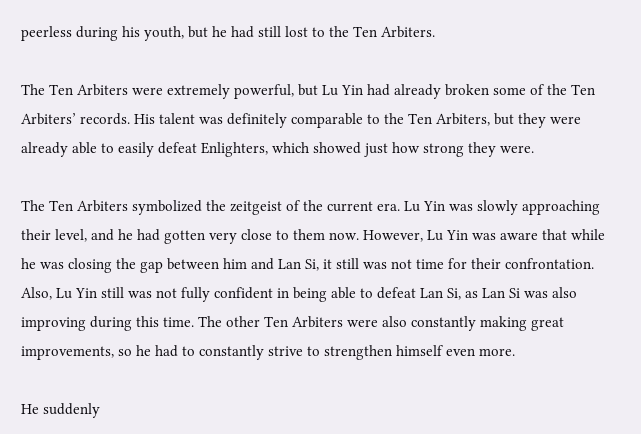peerless during his youth, but he had still lost to the Ten Arbiters.

The Ten Arbiters were extremely powerful, but Lu Yin had already broken some of the Ten Arbiters’ records. His talent was definitely comparable to the Ten Arbiters, but they were already able to easily defeat Enlighters, which showed just how strong they were.

The Ten Arbiters symbolized the zeitgeist of the current era. Lu Yin was slowly approaching their level, and he had gotten very close to them now. However, Lu Yin was aware that while he was closing the gap between him and Lan Si, it still was not time for their confrontation. Also, Lu Yin still was not fully confident in being able to defeat Lan Si, as Lan Si was also improving during this time. The other Ten Arbiters were also constantly making great improvements, so he had to constantly strive to strengthen himself even more.

He suddenly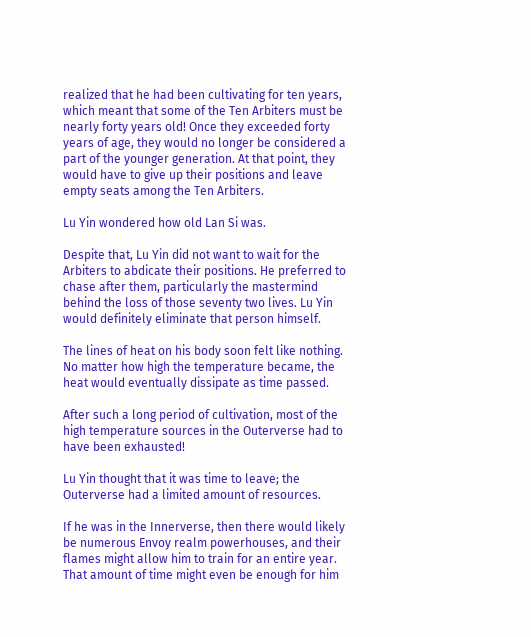realized that he had been cultivating for ten years, which meant that some of the Ten Arbiters must be nearly forty years old! Once they exceeded forty years of age, they would no longer be considered a part of the younger generation. At that point, they would have to give up their positions and leave empty seats among the Ten Arbiters.

Lu Yin wondered how old Lan Si was.

Despite that, Lu Yin did not want to wait for the Arbiters to abdicate their positions. He preferred to chase after them, particularly the mastermind behind the loss of those seventy two lives. Lu Yin would definitely eliminate that person himself.

The lines of heat on his body soon felt like nothing. No matter how high the temperature became, the heat would eventually dissipate as time passed.

After such a long period of cultivation, most of the high temperature sources in the Outerverse had to have been exhausted!

Lu Yin thought that it was time to leave; the Outerverse had a limited amount of resources.

If he was in the Innerverse, then there would likely be numerous Envoy realm powerhouses, and their flames might allow him to train for an entire year. That amount of time might even be enough for him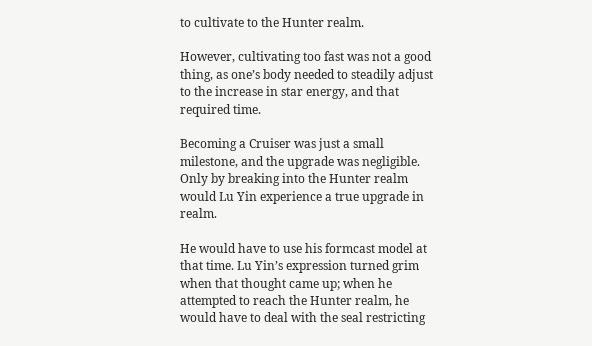to cultivate to the Hunter realm.

However, cultivating too fast was not a good thing, as one’s body needed to steadily adjust to the increase in star energy, and that required time.

Becoming a Cruiser was just a small milestone, and the upgrade was negligible. Only by breaking into the Hunter realm would Lu Yin experience a true upgrade in realm.

He would have to use his formcast model at that time. Lu Yin’s expression turned grim when that thought came up; when he attempted to reach the Hunter realm, he would have to deal with the seal restricting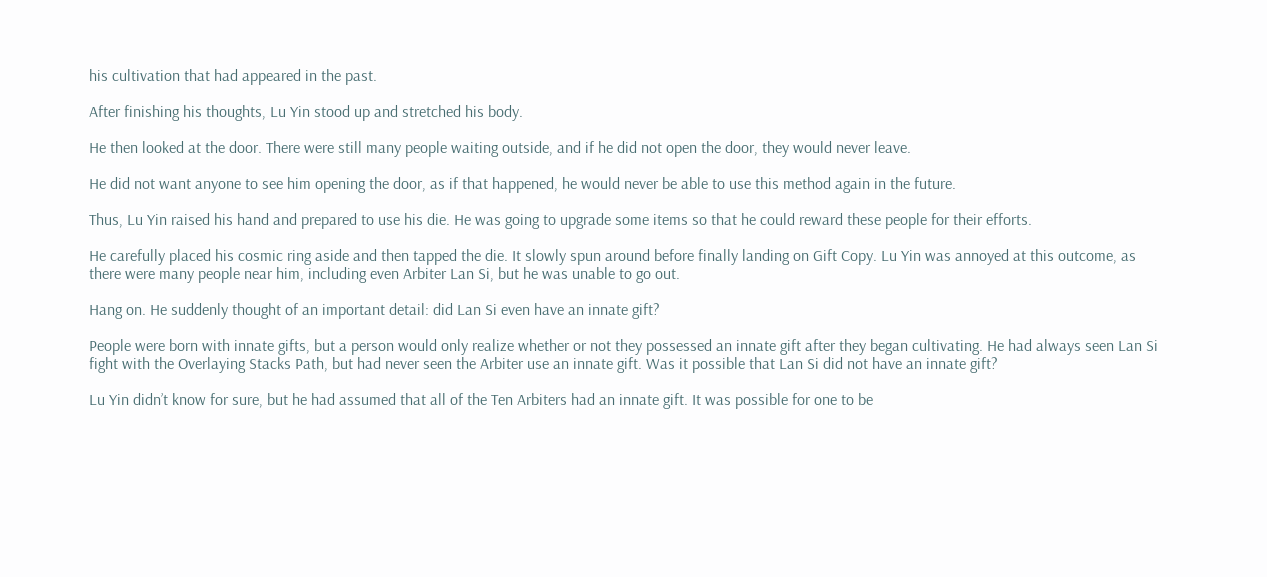his cultivation that had appeared in the past.

After finishing his thoughts, Lu Yin stood up and stretched his body.

He then looked at the door. There were still many people waiting outside, and if he did not open the door, they would never leave.

He did not want anyone to see him opening the door, as if that happened, he would never be able to use this method again in the future.

Thus, Lu Yin raised his hand and prepared to use his die. He was going to upgrade some items so that he could reward these people for their efforts.

He carefully placed his cosmic ring aside and then tapped the die. It slowly spun around before finally landing on Gift Copy. Lu Yin was annoyed at this outcome, as there were many people near him, including even Arbiter Lan Si, but he was unable to go out.

Hang on. He suddenly thought of an important detail: did Lan Si even have an innate gift?

People were born with innate gifts, but a person would only realize whether or not they possessed an innate gift after they began cultivating. He had always seen Lan Si fight with the Overlaying Stacks Path, but had never seen the Arbiter use an innate gift. Was it possible that Lan Si did not have an innate gift?

Lu Yin didn’t know for sure, but he had assumed that all of the Ten Arbiters had an innate gift. It was possible for one to be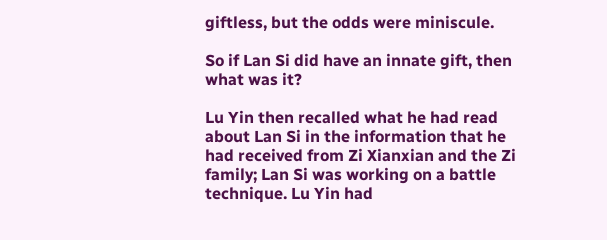giftless, but the odds were miniscule.

So if Lan Si did have an innate gift, then what was it?

Lu Yin then recalled what he had read about Lan Si in the information that he had received from Zi Xianxian and the Zi family; Lan Si was working on a battle technique. Lu Yin had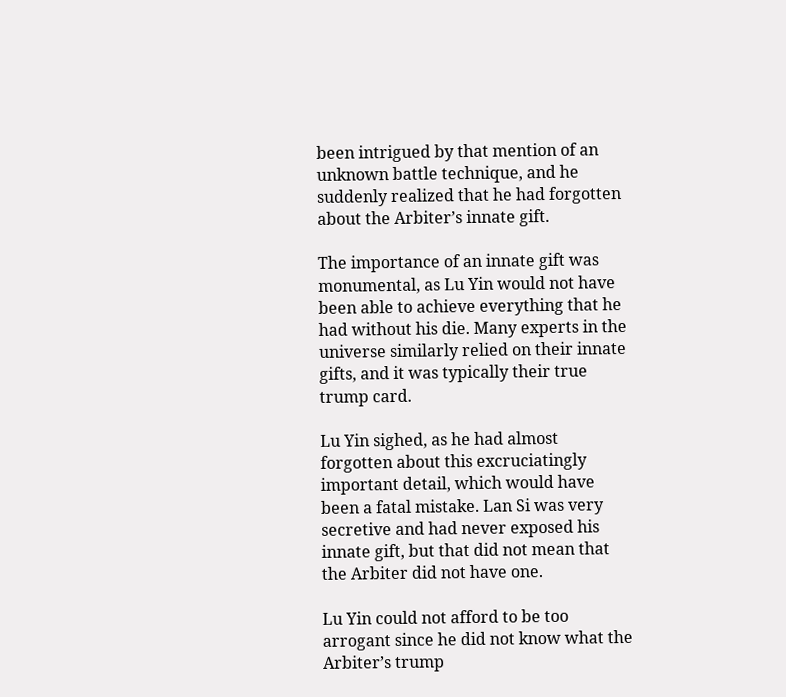been intrigued by that mention of an unknown battle technique, and he suddenly realized that he had forgotten about the Arbiter’s innate gift.

The importance of an innate gift was monumental, as Lu Yin would not have been able to achieve everything that he had without his die. Many experts in the universe similarly relied on their innate gifts, and it was typically their true trump card.

Lu Yin sighed, as he had almost forgotten about this excruciatingly important detail, which would have been a fatal mistake. Lan Si was very secretive and had never exposed his innate gift, but that did not mean that the Arbiter did not have one.

Lu Yin could not afford to be too arrogant since he did not know what the Arbiter’s trump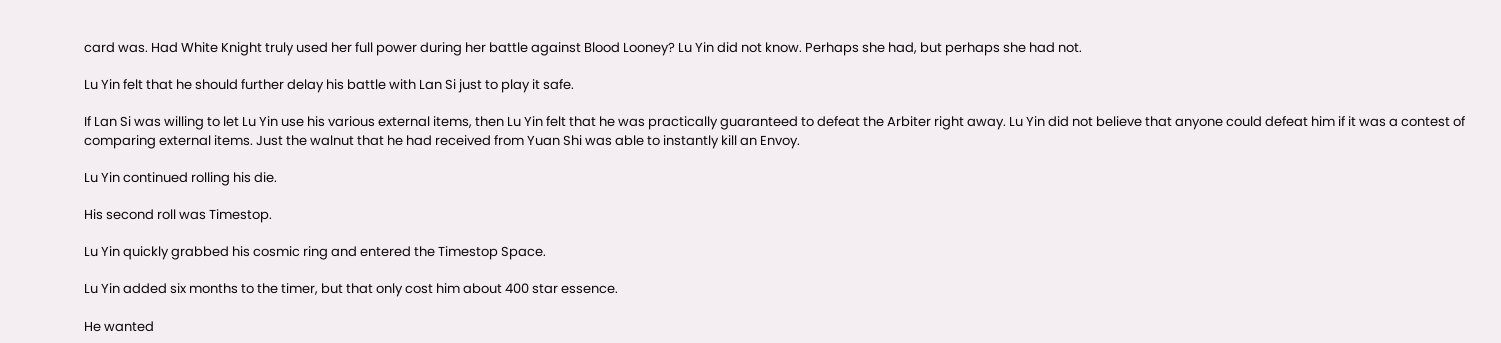card was. Had White Knight truly used her full power during her battle against Blood Looney? Lu Yin did not know. Perhaps she had, but perhaps she had not.

Lu Yin felt that he should further delay his battle with Lan Si just to play it safe.

If Lan Si was willing to let Lu Yin use his various external items, then Lu Yin felt that he was practically guaranteed to defeat the Arbiter right away. Lu Yin did not believe that anyone could defeat him if it was a contest of comparing external items. Just the walnut that he had received from Yuan Shi was able to instantly kill an Envoy.

Lu Yin continued rolling his die.

His second roll was Timestop.

Lu Yin quickly grabbed his cosmic ring and entered the Timestop Space.

Lu Yin added six months to the timer, but that only cost him about 400 star essence.

He wanted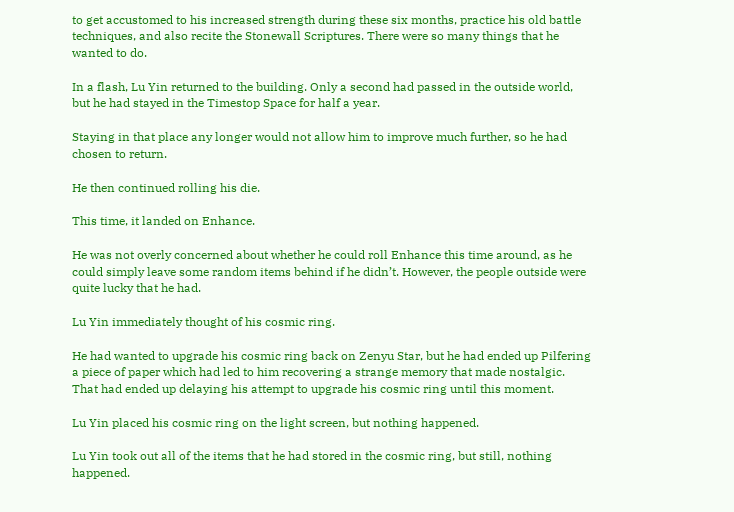to get accustomed to his increased strength during these six months, practice his old battle techniques, and also recite the Stonewall Scriptures. There were so many things that he wanted to do.

In a flash, Lu Yin returned to the building. Only a second had passed in the outside world, but he had stayed in the Timestop Space for half a year.

Staying in that place any longer would not allow him to improve much further, so he had chosen to return.

He then continued rolling his die.

This time, it landed on Enhance.

He was not overly concerned about whether he could roll Enhance this time around, as he could simply leave some random items behind if he didn’t. However, the people outside were quite lucky that he had.

Lu Yin immediately thought of his cosmic ring.

He had wanted to upgrade his cosmic ring back on Zenyu Star, but he had ended up Pilfering a piece of paper which had led to him recovering a strange memory that made nostalgic. That had ended up delaying his attempt to upgrade his cosmic ring until this moment.

Lu Yin placed his cosmic ring on the light screen, but nothing happened.

Lu Yin took out all of the items that he had stored in the cosmic ring, but still, nothing happened.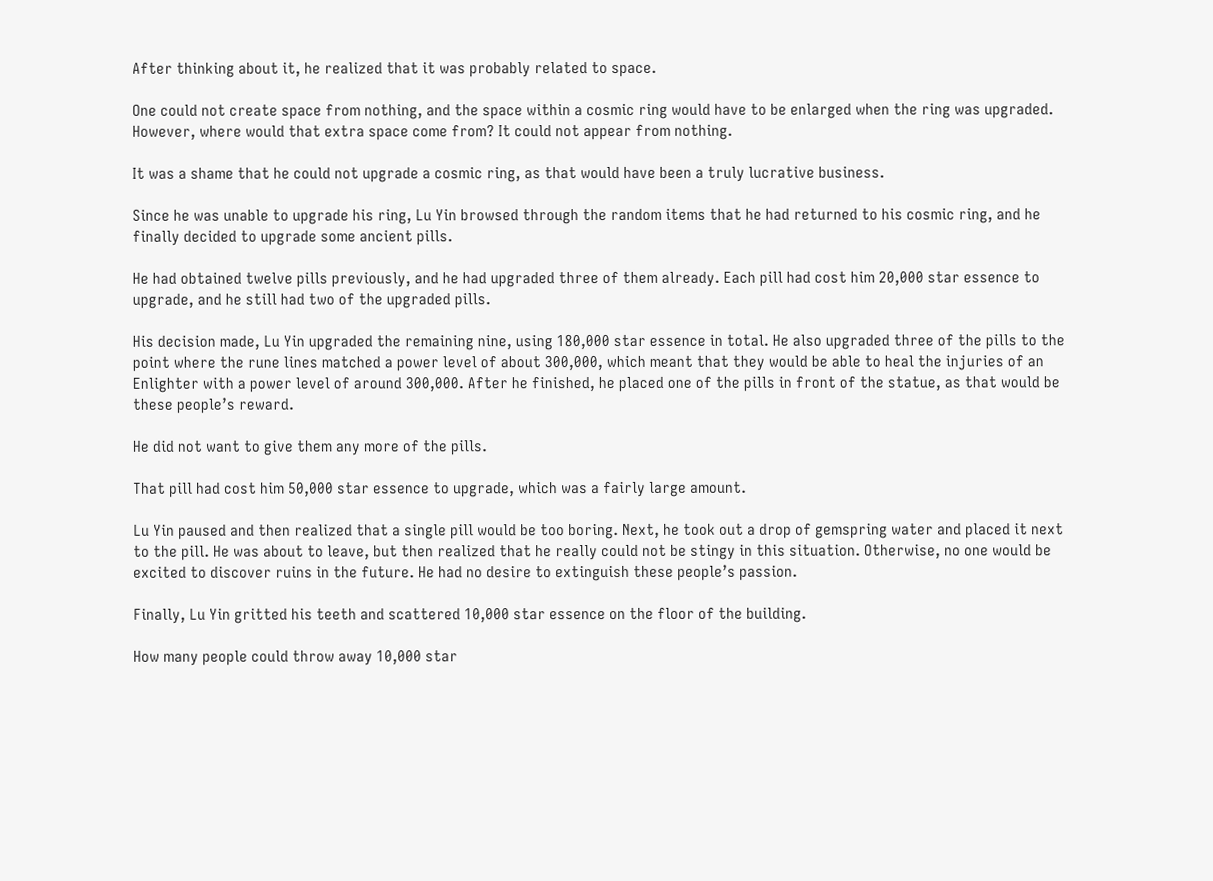After thinking about it, he realized that it was probably related to space.

One could not create space from nothing, and the space within a cosmic ring would have to be enlarged when the ring was upgraded. However, where would that extra space come from? It could not appear from nothing.

It was a shame that he could not upgrade a cosmic ring, as that would have been a truly lucrative business.

Since he was unable to upgrade his ring, Lu Yin browsed through the random items that he had returned to his cosmic ring, and he finally decided to upgrade some ancient pills.

He had obtained twelve pills previously, and he had upgraded three of them already. Each pill had cost him 20,000 star essence to upgrade, and he still had two of the upgraded pills.

His decision made, Lu Yin upgraded the remaining nine, using 180,000 star essence in total. He also upgraded three of the pills to the point where the rune lines matched a power level of about 300,000, which meant that they would be able to heal the injuries of an Enlighter with a power level of around 300,000. After he finished, he placed one of the pills in front of the statue, as that would be these people’s reward.

He did not want to give them any more of the pills.

That pill had cost him 50,000 star essence to upgrade, which was a fairly large amount.

Lu Yin paused and then realized that a single pill would be too boring. Next, he took out a drop of gemspring water and placed it next to the pill. He was about to leave, but then realized that he really could not be stingy in this situation. Otherwise, no one would be excited to discover ruins in the future. He had no desire to extinguish these people’s passion.

Finally, Lu Yin gritted his teeth and scattered 10,000 star essence on the floor of the building.

How many people could throw away 10,000 star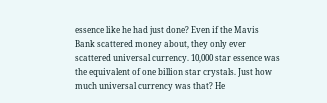essence like he had just done? Even if the Mavis Bank scattered money about, they only ever scattered universal currency. 10,000 star essence was the equivalent of one billion star crystals. Just how much universal currency was that? He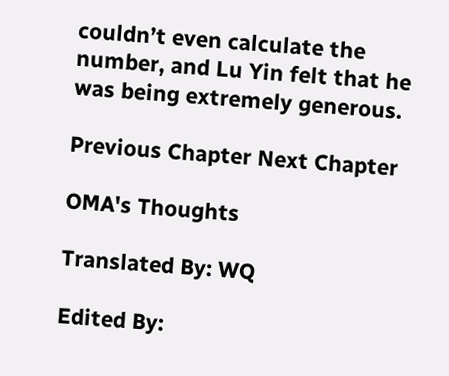couldn’t even calculate the number, and Lu Yin felt that he was being extremely generous.

Previous Chapter Next Chapter

OMA's Thoughts

Translated By: WQ

Edited By: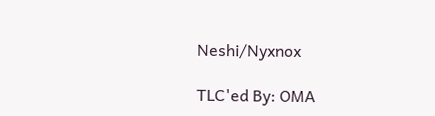Neshi/Nyxnox

TLC'ed By: OMA